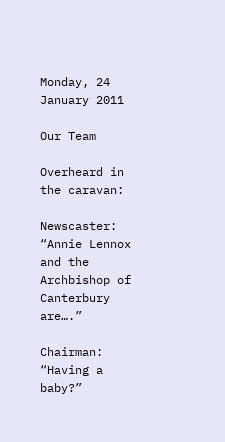Monday, 24 January 2011

Our Team

Overheard in the caravan:

Newscaster: “Annie Lennox and the Archbishop of Canterbury are….”

Chairman: “Having a baby?”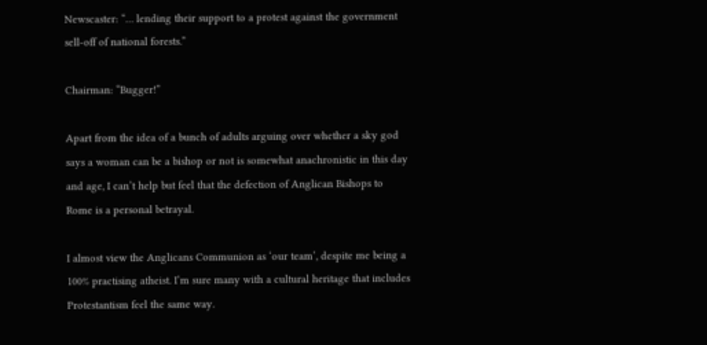Newscaster: “… lending their support to a protest against the government sell-off of national forests.”

Chairman: “Bugger!”

Apart from the idea of a bunch of adults arguing over whether a sky god says a woman can be a bishop or not is somewhat anachronistic in this day and age, I can’t help but feel that the defection of Anglican Bishops to Rome is a personal betrayal.

I almost view the Anglicans Communion as ‘our team’, despite me being a 100% practising atheist. I’m sure many with a cultural heritage that includes Protestantism feel the same way.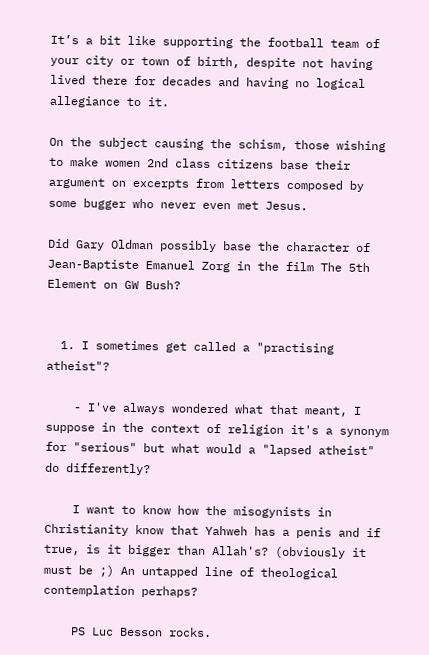It’s a bit like supporting the football team of your city or town of birth, despite not having lived there for decades and having no logical allegiance to it.

On the subject causing the schism, those wishing to make women 2nd class citizens base their argument on excerpts from letters composed by some bugger who never even met Jesus.

Did Gary Oldman possibly base the character of Jean-Baptiste Emanuel Zorg in the film The 5th Element on GW Bush?


  1. I sometimes get called a "practising atheist"?

    - I've always wondered what that meant, I suppose in the context of religion it's a synonym for "serious" but what would a "lapsed atheist" do differently?

    I want to know how the misogynists in Christianity know that Yahweh has a penis and if true, is it bigger than Allah's? (obviously it must be ;) An untapped line of theological contemplation perhaps?

    PS Luc Besson rocks.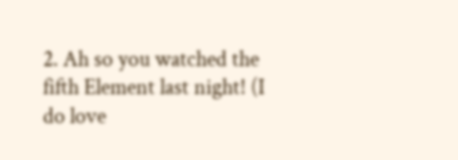2. Ah so you watched the fifth Element last night! (I do love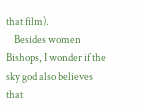that film).
    Besides women Bishops, I wonder if the sky god also believes that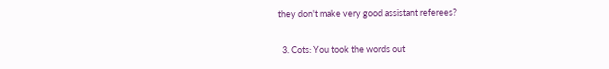they don't make very good assistant referees?

  3. Cots: You took the words out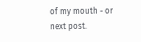of my mouth - or next post.